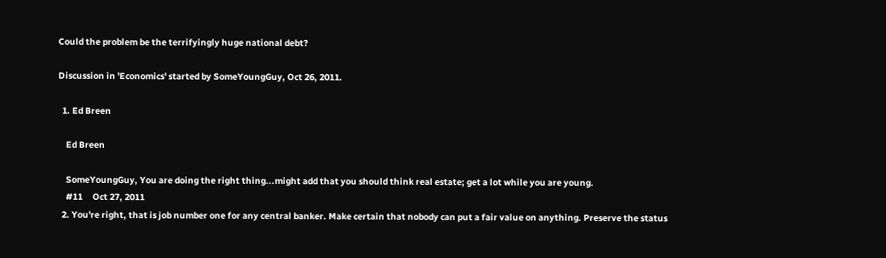Could the problem be the terrifyingly huge national debt?

Discussion in 'Economics' started by SomeYoungGuy, Oct 26, 2011.

  1. Ed Breen

    Ed Breen

    SomeYoungGuy, You are doing the right thing...might add that you should think real estate; get a lot while you are young.
    #11     Oct 27, 2011
  2. You're right, that is job number one for any central banker. Make certain that nobody can put a fair value on anything. Preserve the status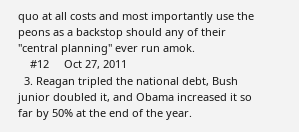quo at all costs and most importantly use the peons as a backstop should any of their "central planning" ever run amok.
    #12     Oct 27, 2011
  3. Reagan tripled the national debt, Bush junior doubled it, and Obama increased it so far by 50% at the end of the year.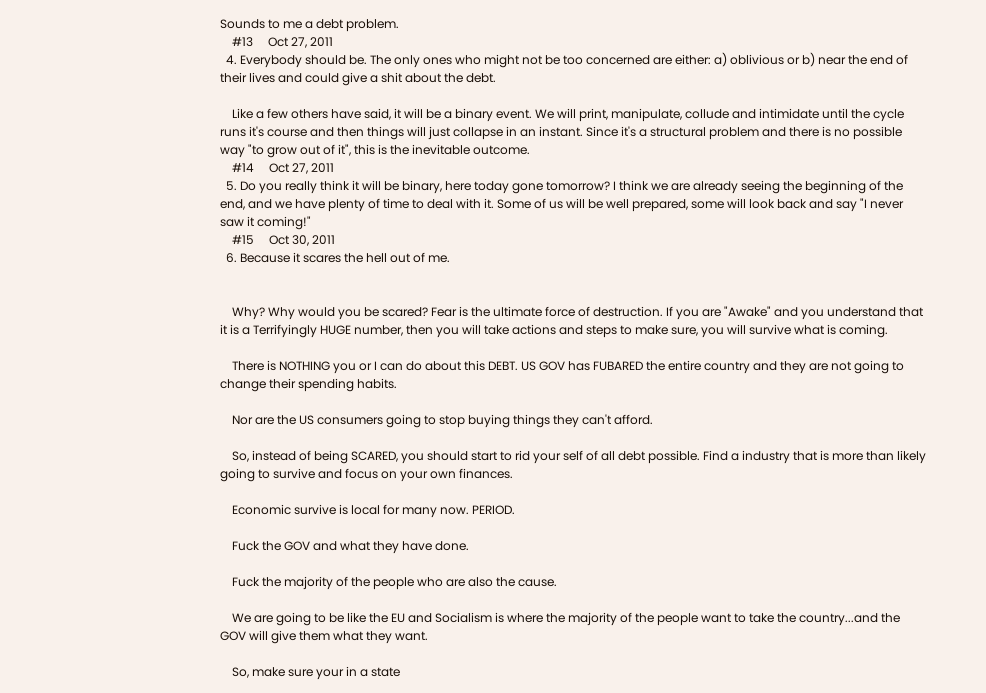Sounds to me a debt problem.
    #13     Oct 27, 2011
  4. Everybody should be. The only ones who might not be too concerned are either: a) oblivious or b) near the end of their lives and could give a shit about the debt.

    Like a few others have said, it will be a binary event. We will print, manipulate, collude and intimidate until the cycle runs it's course and then things will just collapse in an instant. Since it's a structural problem and there is no possible way "to grow out of it", this is the inevitable outcome.
    #14     Oct 27, 2011
  5. Do you really think it will be binary, here today gone tomorrow? I think we are already seeing the beginning of the end, and we have plenty of time to deal with it. Some of us will be well prepared, some will look back and say "I never saw it coming!"
    #15     Oct 30, 2011
  6. Because it scares the hell out of me.


    Why? Why would you be scared? Fear is the ultimate force of destruction. If you are "Awake" and you understand that it is a Terrifyingly HUGE number, then you will take actions and steps to make sure, you will survive what is coming.

    There is NOTHING you or I can do about this DEBT. US GOV has FUBARED the entire country and they are not going to change their spending habits.

    Nor are the US consumers going to stop buying things they can't afford.

    So, instead of being SCARED, you should start to rid your self of all debt possible. Find a industry that is more than likely going to survive and focus on your own finances.

    Economic survive is local for many now. PERIOD.

    Fuck the GOV and what they have done.

    Fuck the majority of the people who are also the cause.

    We are going to be like the EU and Socialism is where the majority of the people want to take the country...and the GOV will give them what they want.

    So, make sure your in a state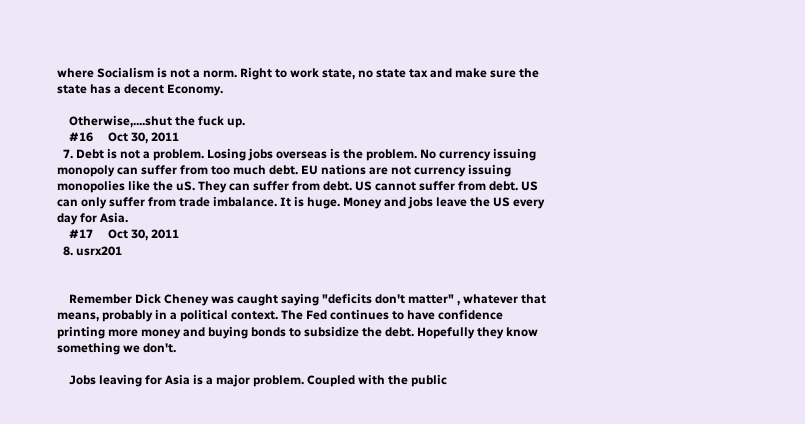where Socialism is not a norm. Right to work state, no state tax and make sure the state has a decent Economy.

    Otherwise,....shut the fuck up.
    #16     Oct 30, 2011
  7. Debt is not a problem. Losing jobs overseas is the problem. No currency issuing monopoly can suffer from too much debt. EU nations are not currency issuing monopolies like the uS. They can suffer from debt. US cannot suffer from debt. US can only suffer from trade imbalance. It is huge. Money and jobs leave the US every day for Asia.
    #17     Oct 30, 2011
  8. usrx201


    Remember Dick Cheney was caught saying "deficits don't matter" , whatever that means, probably in a political context. The Fed continues to have confidence printing more money and buying bonds to subsidize the debt. Hopefully they know something we don't.

    Jobs leaving for Asia is a major problem. Coupled with the public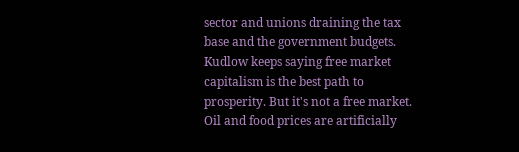sector and unions draining the tax base and the government budgets. Kudlow keeps saying free market capitalism is the best path to prosperity. But it's not a free market. Oil and food prices are artificially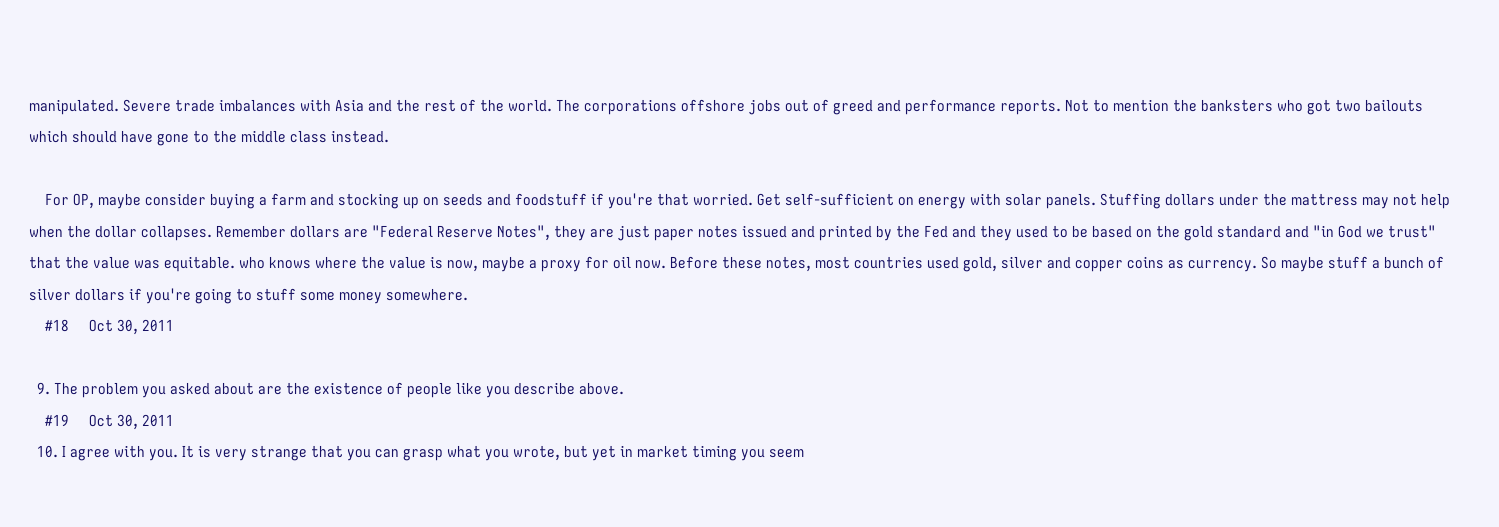manipulated. Severe trade imbalances with Asia and the rest of the world. The corporations offshore jobs out of greed and performance reports. Not to mention the banksters who got two bailouts which should have gone to the middle class instead.

    For OP, maybe consider buying a farm and stocking up on seeds and foodstuff if you're that worried. Get self-sufficient on energy with solar panels. Stuffing dollars under the mattress may not help when the dollar collapses. Remember dollars are "Federal Reserve Notes", they are just paper notes issued and printed by the Fed and they used to be based on the gold standard and "in God we trust" that the value was equitable. who knows where the value is now, maybe a proxy for oil now. Before these notes, most countries used gold, silver and copper coins as currency. So maybe stuff a bunch of silver dollars if you're going to stuff some money somewhere.
    #18     Oct 30, 2011

  9. The problem you asked about are the existence of people like you describe above.
    #19     Oct 30, 2011
  10. I agree with you. It is very strange that you can grasp what you wrote, but yet in market timing you seem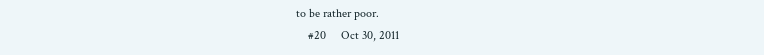to be rather poor.
    #20     Oct 30, 2011